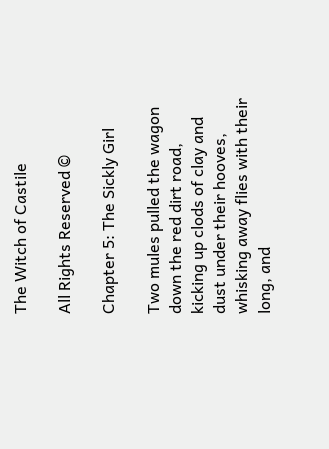The Witch of Castile

All Rights Reserved ©

Chapter 5: The Sickly Girl

Two mules pulled the wagon down the red dirt road, kicking up clods of clay and dust under their hooves, whisking away flies with their long, and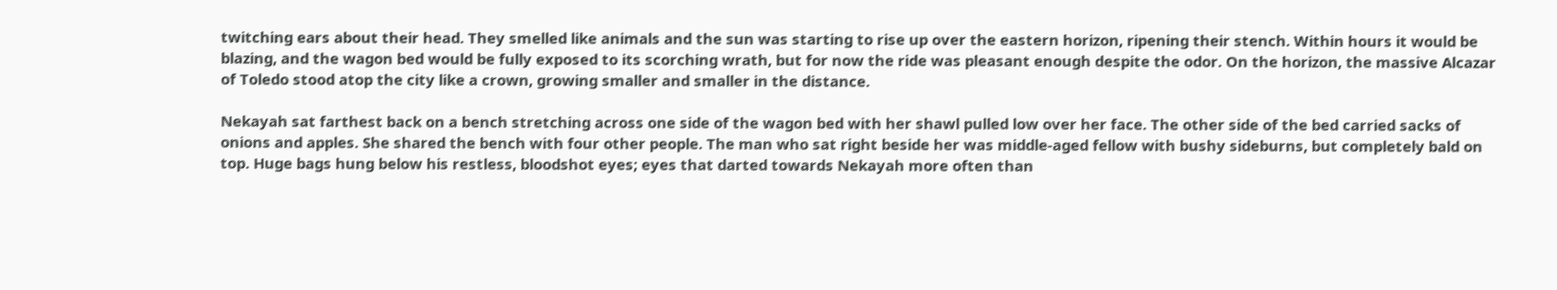twitching ears about their head. They smelled like animals and the sun was starting to rise up over the eastern horizon, ripening their stench. Within hours it would be blazing, and the wagon bed would be fully exposed to its scorching wrath, but for now the ride was pleasant enough despite the odor. On the horizon, the massive Alcazar of Toledo stood atop the city like a crown, growing smaller and smaller in the distance.

Nekayah sat farthest back on a bench stretching across one side of the wagon bed with her shawl pulled low over her face. The other side of the bed carried sacks of onions and apples. She shared the bench with four other people. The man who sat right beside her was middle-aged fellow with bushy sideburns, but completely bald on top. Huge bags hung below his restless, bloodshot eyes; eyes that darted towards Nekayah more often than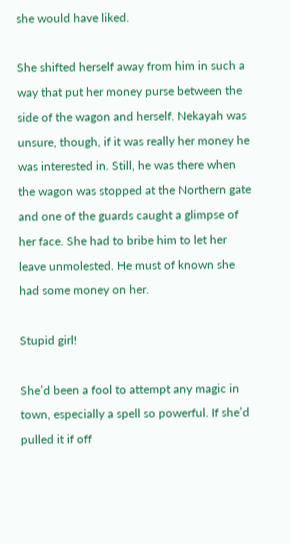she would have liked.

She shifted herself away from him in such a way that put her money purse between the side of the wagon and herself. Nekayah was unsure, though, if it was really her money he was interested in. Still, he was there when the wagon was stopped at the Northern gate and one of the guards caught a glimpse of her face. She had to bribe him to let her leave unmolested. He must of known she had some money on her.

Stupid girl!

She’d been a fool to attempt any magic in town, especially a spell so powerful. If she’d pulled it if off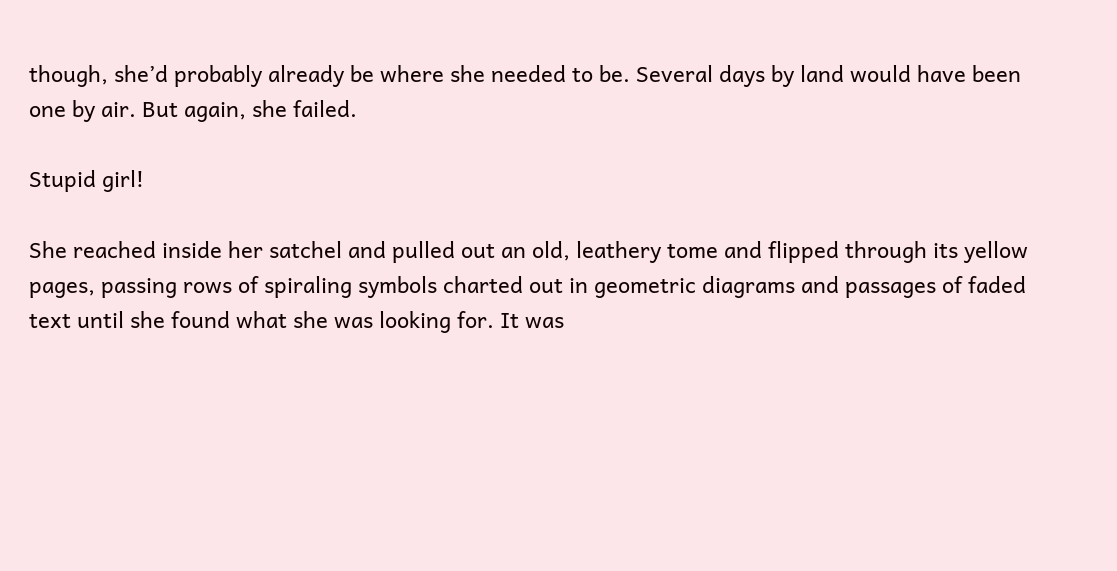though, she’d probably already be where she needed to be. Several days by land would have been one by air. But again, she failed.

Stupid girl!

She reached inside her satchel and pulled out an old, leathery tome and flipped through its yellow pages, passing rows of spiraling symbols charted out in geometric diagrams and passages of faded text until she found what she was looking for. It was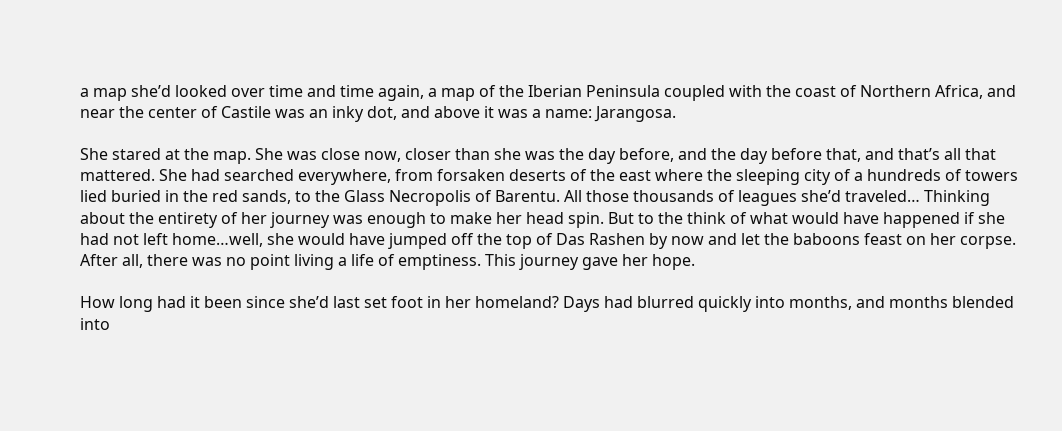a map she’d looked over time and time again, a map of the Iberian Peninsula coupled with the coast of Northern Africa, and near the center of Castile was an inky dot, and above it was a name: Jarangosa.

She stared at the map. She was close now, closer than she was the day before, and the day before that, and that’s all that mattered. She had searched everywhere, from forsaken deserts of the east where the sleeping city of a hundreds of towers lied buried in the red sands, to the Glass Necropolis of Barentu. All those thousands of leagues she’d traveled… Thinking about the entirety of her journey was enough to make her head spin. But to the think of what would have happened if she had not left home…well, she would have jumped off the top of Das Rashen by now and let the baboons feast on her corpse. After all, there was no point living a life of emptiness. This journey gave her hope.

How long had it been since she’d last set foot in her homeland? Days had blurred quickly into months, and months blended into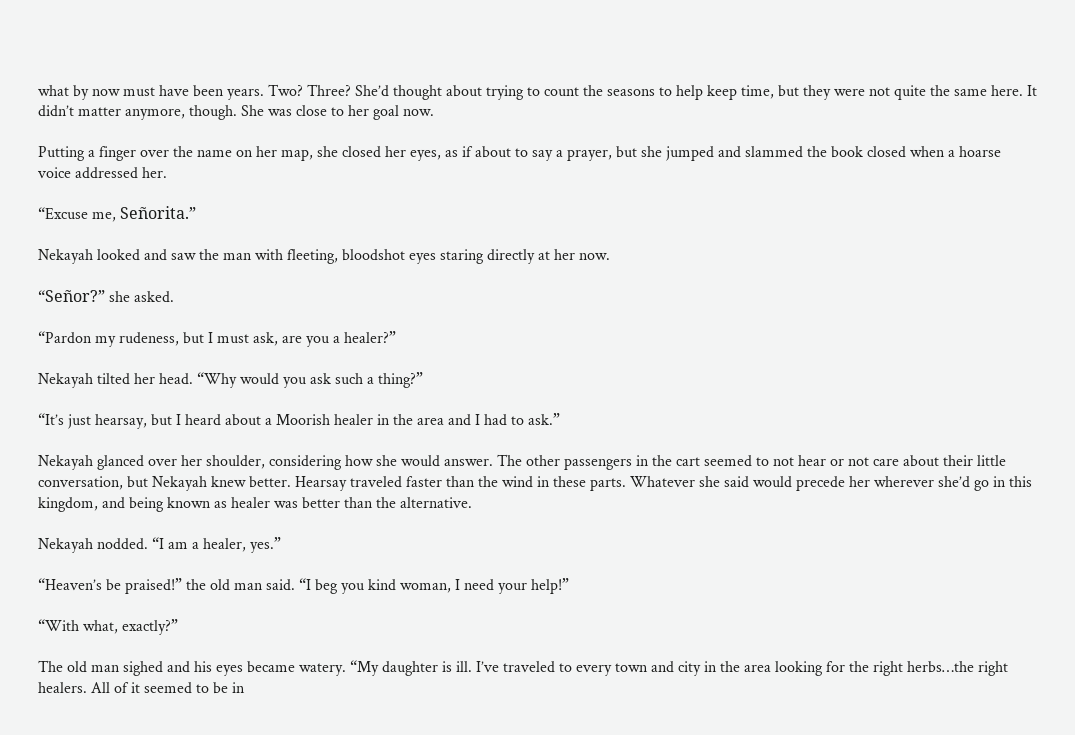what by now must have been years. Two? Three? She’d thought about trying to count the seasons to help keep time, but they were not quite the same here. It didn’t matter anymore, though. She was close to her goal now.

Putting a finger over the name on her map, she closed her eyes, as if about to say a prayer, but she jumped and slammed the book closed when a hoarse voice addressed her.

“Excuse me, Señorita.”

Nekayah looked and saw the man with fleeting, bloodshot eyes staring directly at her now.

“Señor?” she asked.

“Pardon my rudeness, but I must ask, are you a healer?”

Nekayah tilted her head. “Why would you ask such a thing?”

“It’s just hearsay, but I heard about a Moorish healer in the area and I had to ask.”

Nekayah glanced over her shoulder, considering how she would answer. The other passengers in the cart seemed to not hear or not care about their little conversation, but Nekayah knew better. Hearsay traveled faster than the wind in these parts. Whatever she said would precede her wherever she’d go in this kingdom, and being known as healer was better than the alternative.

Nekayah nodded. “I am a healer, yes.”

“Heaven’s be praised!” the old man said. “I beg you kind woman, I need your help!”

“With what, exactly?”

The old man sighed and his eyes became watery. “My daughter is ill. I’ve traveled to every town and city in the area looking for the right herbs…the right healers. All of it seemed to be in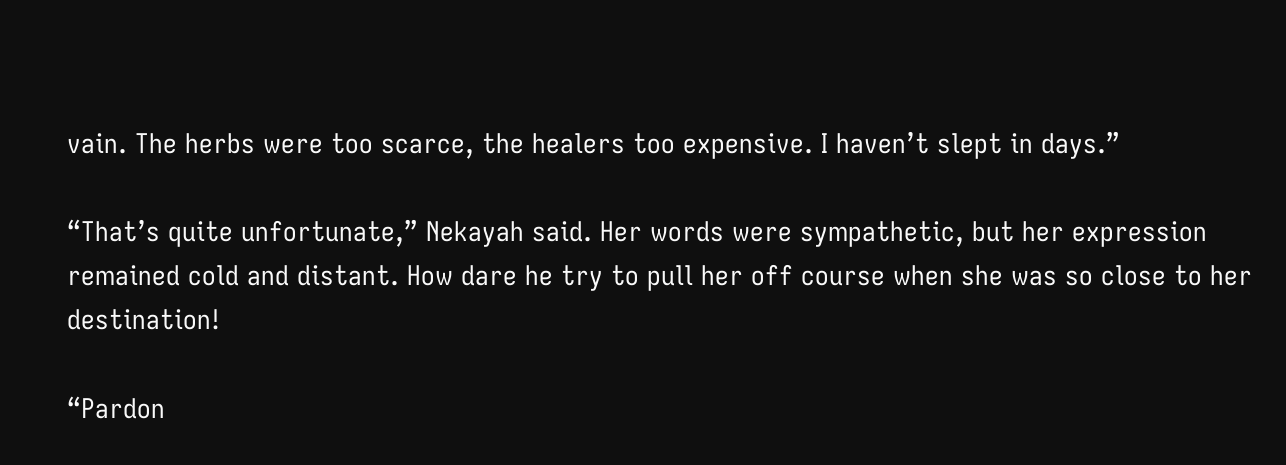vain. The herbs were too scarce, the healers too expensive. I haven’t slept in days.”

“That’s quite unfortunate,” Nekayah said. Her words were sympathetic, but her expression remained cold and distant. How dare he try to pull her off course when she was so close to her destination!

“Pardon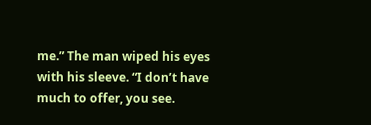me.” The man wiped his eyes with his sleeve. “I don’t have much to offer, you see.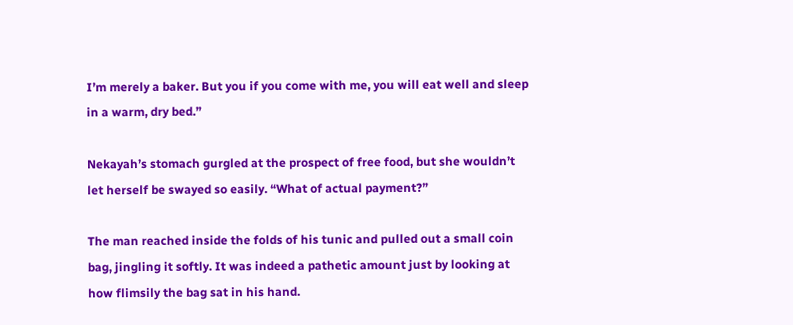I’m merely a baker. But you if you come with me, you will eat well and sleep in a warm, dry bed.”

Nekayah’s stomach gurgled at the prospect of free food, but she wouldn’t let herself be swayed so easily. “What of actual payment?”

The man reached inside the folds of his tunic and pulled out a small coin bag, jingling it softly. It was indeed a pathetic amount just by looking at how flimsily the bag sat in his hand.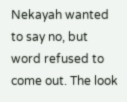Nekayah wanted to say no, but word refused to come out. The look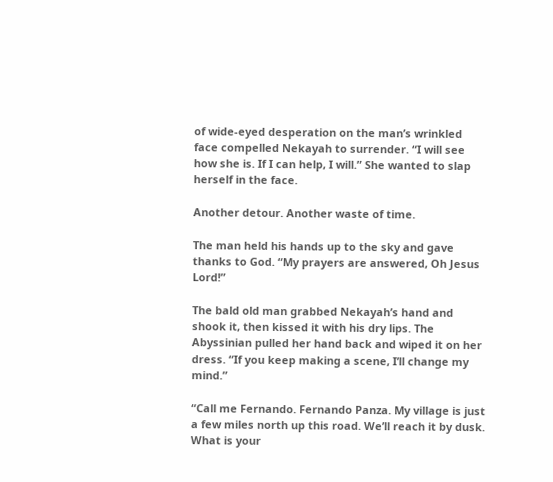of wide-eyed desperation on the man’s wrinkled face compelled Nekayah to surrender. “I will see how she is. If I can help, I will.” She wanted to slap herself in the face.

Another detour. Another waste of time.

The man held his hands up to the sky and gave thanks to God. “My prayers are answered, Oh Jesus Lord!”

The bald old man grabbed Nekayah’s hand and shook it, then kissed it with his dry lips. The Abyssinian pulled her hand back and wiped it on her dress. “If you keep making a scene, I’ll change my mind.”

“Call me Fernando. Fernando Panza. My village is just a few miles north up this road. We’ll reach it by dusk. What is your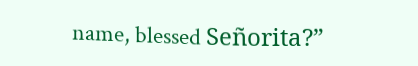name, blessed Señorita?”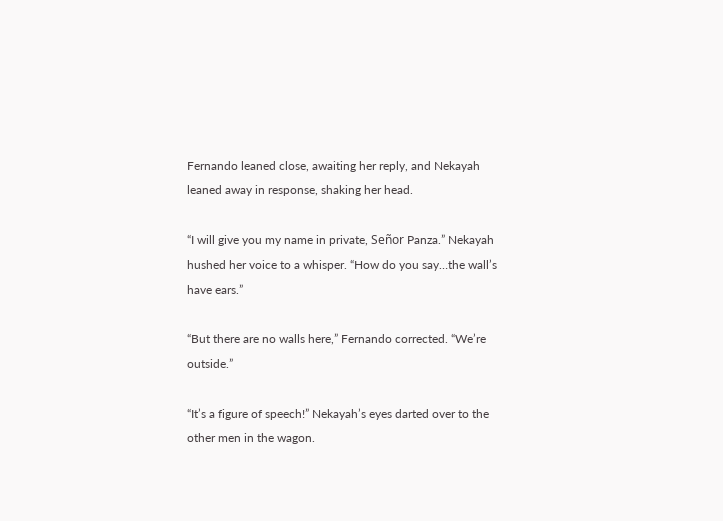Fernando leaned close, awaiting her reply, and Nekayah leaned away in response, shaking her head.

“I will give you my name in private, Señor Panza.” Nekayah hushed her voice to a whisper. “How do you say…the wall’s have ears.”

“But there are no walls here,” Fernando corrected. “We’re outside.”

“It’s a figure of speech!” Nekayah’s eyes darted over to the other men in the wagon.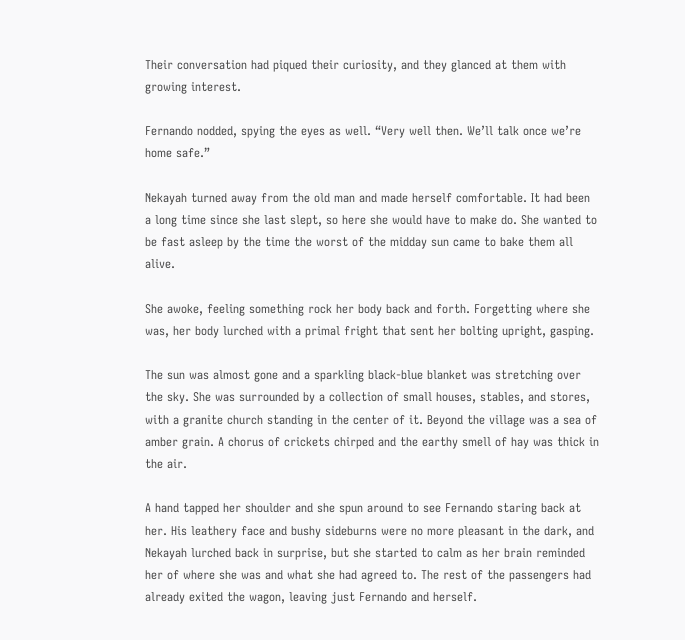Their conversation had piqued their curiosity, and they glanced at them with growing interest.

Fernando nodded, spying the eyes as well. “Very well then. We’ll talk once we’re home safe.”

Nekayah turned away from the old man and made herself comfortable. It had been a long time since she last slept, so here she would have to make do. She wanted to be fast asleep by the time the worst of the midday sun came to bake them all alive.

She awoke, feeling something rock her body back and forth. Forgetting where she was, her body lurched with a primal fright that sent her bolting upright, gasping.

The sun was almost gone and a sparkling black-blue blanket was stretching over the sky. She was surrounded by a collection of small houses, stables, and stores, with a granite church standing in the center of it. Beyond the village was a sea of amber grain. A chorus of crickets chirped and the earthy smell of hay was thick in the air.

A hand tapped her shoulder and she spun around to see Fernando staring back at her. His leathery face and bushy sideburns were no more pleasant in the dark, and Nekayah lurched back in surprise, but she started to calm as her brain reminded her of where she was and what she had agreed to. The rest of the passengers had already exited the wagon, leaving just Fernando and herself.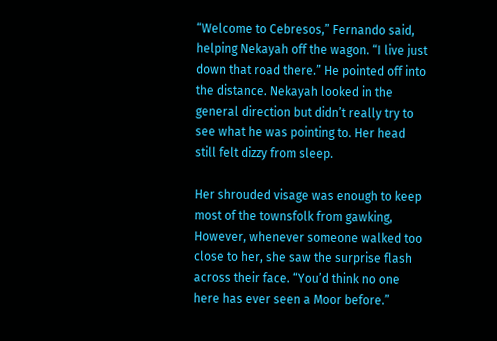“Welcome to Cebresos,” Fernando said, helping Nekayah off the wagon. “I live just down that road there.” He pointed off into the distance. Nekayah looked in the general direction but didn’t really try to see what he was pointing to. Her head still felt dizzy from sleep.

Her shrouded visage was enough to keep most of the townsfolk from gawking, However, whenever someone walked too close to her, she saw the surprise flash across their face. “You’d think no one here has ever seen a Moor before.”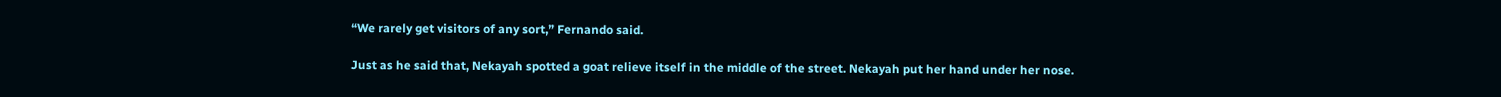“We rarely get visitors of any sort,” Fernando said.

Just as he said that, Nekayah spotted a goat relieve itself in the middle of the street. Nekayah put her hand under her nose.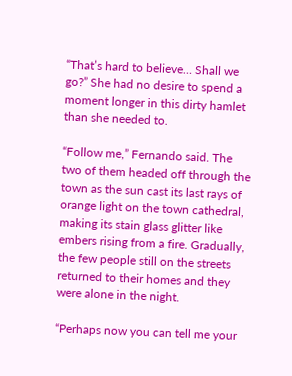“That’s hard to believe… Shall we go?” She had no desire to spend a moment longer in this dirty hamlet than she needed to.

“Follow me,” Fernando said. The two of them headed off through the town as the sun cast its last rays of orange light on the town cathedral, making its stain glass glitter like embers rising from a fire. Gradually, the few people still on the streets returned to their homes and they were alone in the night.

“Perhaps now you can tell me your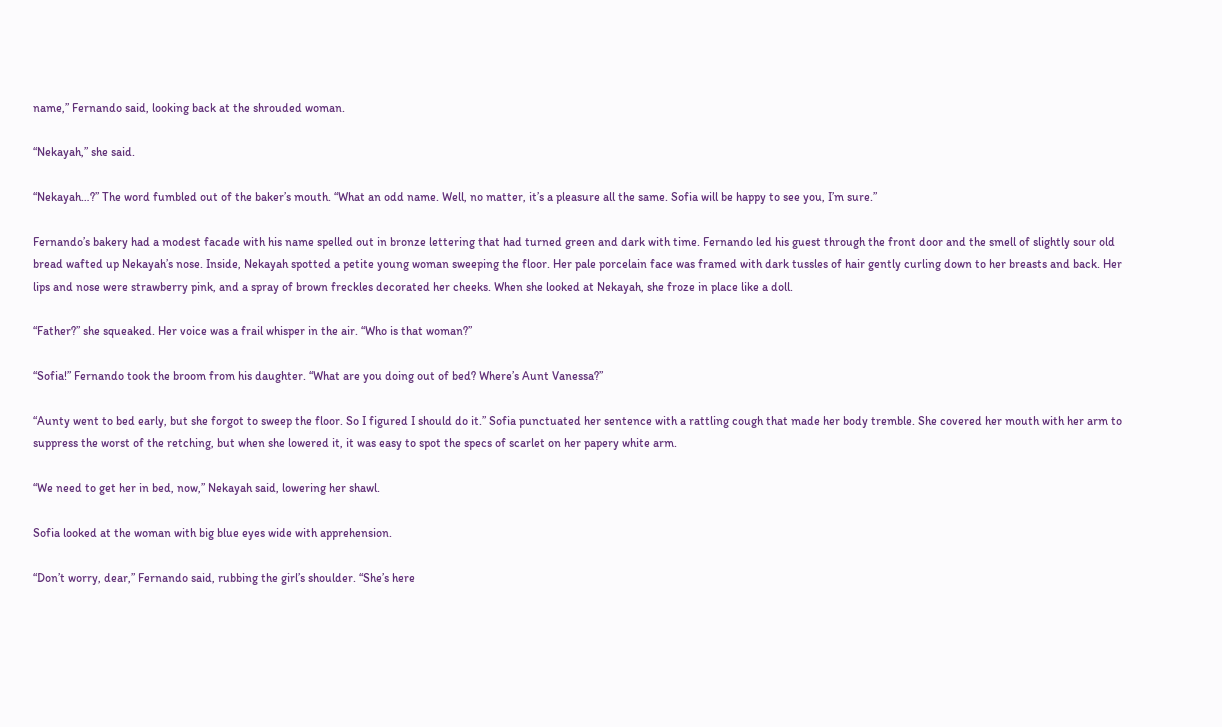name,” Fernando said, looking back at the shrouded woman.

“Nekayah,” she said.

“Nekayah…?” The word fumbled out of the baker’s mouth. “What an odd name. Well, no matter, it’s a pleasure all the same. Sofia will be happy to see you, I’m sure.”

Fernando’s bakery had a modest facade with his name spelled out in bronze lettering that had turned green and dark with time. Fernando led his guest through the front door and the smell of slightly sour old bread wafted up Nekayah’s nose. Inside, Nekayah spotted a petite young woman sweeping the floor. Her pale porcelain face was framed with dark tussles of hair gently curling down to her breasts and back. Her lips and nose were strawberry pink, and a spray of brown freckles decorated her cheeks. When she looked at Nekayah, she froze in place like a doll.

“Father?” she squeaked. Her voice was a frail whisper in the air. “Who is that woman?”

“Sofia!” Fernando took the broom from his daughter. “What are you doing out of bed? Where’s Aunt Vanessa?”

“Aunty went to bed early, but she forgot to sweep the floor. So I figured I should do it.” Sofia punctuated her sentence with a rattling cough that made her body tremble. She covered her mouth with her arm to suppress the worst of the retching, but when she lowered it, it was easy to spot the specs of scarlet on her papery white arm.

“We need to get her in bed, now,” Nekayah said, lowering her shawl.

Sofia looked at the woman with big blue eyes wide with apprehension.

“Don’t worry, dear,” Fernando said, rubbing the girl’s shoulder. “She’s here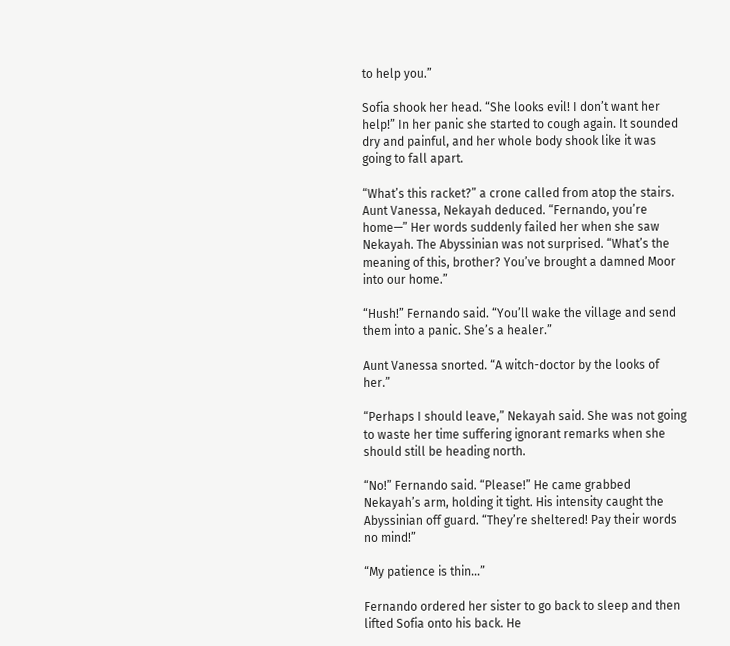to help you.”

Sofia shook her head. “She looks evil! I don’t want her help!” In her panic she started to cough again. It sounded dry and painful, and her whole body shook like it was going to fall apart.

“What’s this racket?” a crone called from atop the stairs. Aunt Vanessa, Nekayah deduced. “Fernando, you’re home—” Her words suddenly failed her when she saw Nekayah. The Abyssinian was not surprised. “What’s the meaning of this, brother? You’ve brought a damned Moor into our home.”

“Hush!” Fernando said. “You’ll wake the village and send them into a panic. She’s a healer.”

Aunt Vanessa snorted. “A witch-doctor by the looks of her.”

“Perhaps I should leave,” Nekayah said. She was not going to waste her time suffering ignorant remarks when she should still be heading north.

“No!” Fernando said. “Please!” He came grabbed Nekayah’s arm, holding it tight. His intensity caught the Abyssinian off guard. “They’re sheltered! Pay their words no mind!”

“My patience is thin…”

Fernando ordered her sister to go back to sleep and then lifted Sofia onto his back. He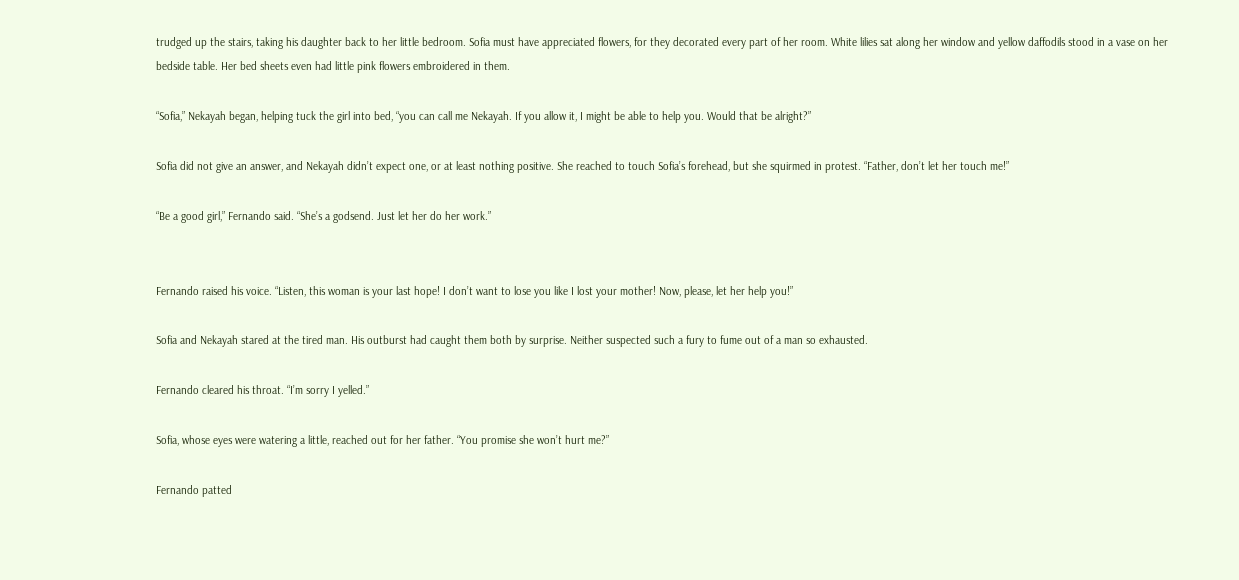trudged up the stairs, taking his daughter back to her little bedroom. Sofia must have appreciated flowers, for they decorated every part of her room. White lilies sat along her window and yellow daffodils stood in a vase on her bedside table. Her bed sheets even had little pink flowers embroidered in them.

“Sofia,” Nekayah began, helping tuck the girl into bed, “you can call me Nekayah. If you allow it, I might be able to help you. Would that be alright?”

Sofia did not give an answer, and Nekayah didn’t expect one, or at least nothing positive. She reached to touch Sofia’s forehead, but she squirmed in protest. “Father, don’t let her touch me!”

“Be a good girl,” Fernando said. “She’s a godsend. Just let her do her work.”


Fernando raised his voice. “Listen, this woman is your last hope! I don’t want to lose you like I lost your mother! Now, please, let her help you!”

Sofia and Nekayah stared at the tired man. His outburst had caught them both by surprise. Neither suspected such a fury to fume out of a man so exhausted.

Fernando cleared his throat. “I’m sorry I yelled.”

Sofia, whose eyes were watering a little, reached out for her father. “You promise she won’t hurt me?”

Fernando patted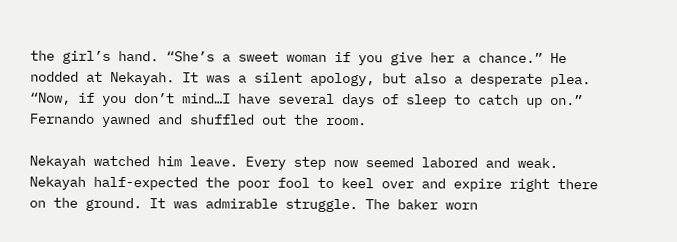the girl’s hand. “She’s a sweet woman if you give her a chance.” He nodded at Nekayah. It was a silent apology, but also a desperate plea. “Now, if you don’t mind…I have several days of sleep to catch up on.” Fernando yawned and shuffled out the room.

Nekayah watched him leave. Every step now seemed labored and weak. Nekayah half-expected the poor fool to keel over and expire right there on the ground. It was admirable struggle. The baker worn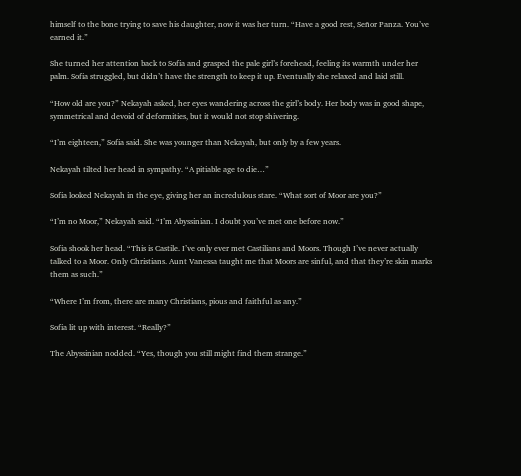himself to the bone trying to save his daughter, now it was her turn. “Have a good rest, Señor Panza. You’ve earned it.”

She turned her attention back to Sofia and grasped the pale girl’s forehead, feeling its warmth under her palm. Sofia struggled, but didn’t have the strength to keep it up. Eventually she relaxed and laid still.

“How old are you?” Nekayah asked, her eyes wandering across the girl’s body. Her body was in good shape, symmetrical and devoid of deformities, but it would not stop shivering.

“I’m eighteen,” Sofia said. She was younger than Nekayah, but only by a few years.

Nekayah tilted her head in sympathy. “A pitiable age to die…”

Sofia looked Nekayah in the eye, giving her an incredulous stare. “What sort of Moor are you?”

“I’m no Moor,” Nekayah said. “I’m Abyssinian. I doubt you’ve met one before now.”

Sofia shook her head. “This is Castile. I’ve only ever met Castilians and Moors. Though I’ve never actually talked to a Moor. Only Christians. Aunt Vanessa taught me that Moors are sinful, and that they’re skin marks them as such.”

“Where I’m from, there are many Christians, pious and faithful as any.”

Sofia lit up with interest. “Really?”

The Abyssinian nodded. “Yes, though you still might find them strange.”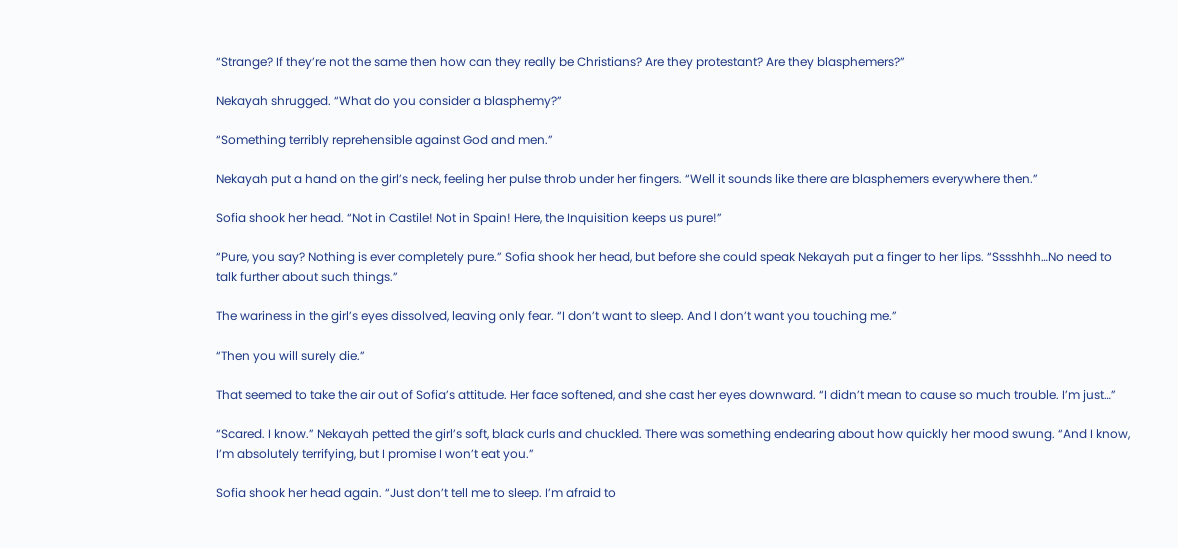“Strange? If they’re not the same then how can they really be Christians? Are they protestant? Are they blasphemers?”

Nekayah shrugged. “What do you consider a blasphemy?”

“Something terribly reprehensible against God and men.”

Nekayah put a hand on the girl’s neck, feeling her pulse throb under her fingers. “Well it sounds like there are blasphemers everywhere then.”

Sofia shook her head. “Not in Castile! Not in Spain! Here, the Inquisition keeps us pure!”

“Pure, you say? Nothing is ever completely pure.” Sofia shook her head, but before she could speak Nekayah put a finger to her lips. “Sssshhh…No need to talk further about such things.”

The wariness in the girl’s eyes dissolved, leaving only fear. “I don’t want to sleep. And I don’t want you touching me.”

“Then you will surely die.”

That seemed to take the air out of Sofia’s attitude. Her face softened, and she cast her eyes downward. “I didn’t mean to cause so much trouble. I’m just…”

“Scared. I know.” Nekayah petted the girl’s soft, black curls and chuckled. There was something endearing about how quickly her mood swung. “And I know, I’m absolutely terrifying, but I promise I won’t eat you.”

Sofia shook her head again. “Just don’t tell me to sleep. I’m afraid to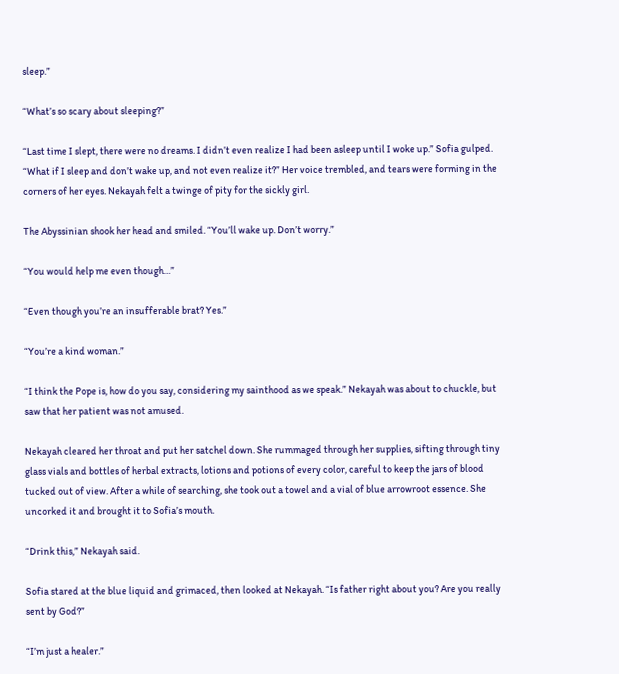sleep.”

“What’s so scary about sleeping?”

“Last time I slept, there were no dreams. I didn’t even realize I had been asleep until I woke up.” Sofia gulped. “What if I sleep and don’t wake up, and not even realize it?” Her voice trembled, and tears were forming in the corners of her eyes. Nekayah felt a twinge of pity for the sickly girl.

The Abyssinian shook her head and smiled. “You’ll wake up. Don’t worry.”

“You would help me even though…”

“Even though you’re an insufferable brat? Yes.”

“You’re a kind woman.”

“I think the Pope is, how do you say, considering my sainthood as we speak.” Nekayah was about to chuckle, but saw that her patient was not amused.

Nekayah cleared her throat and put her satchel down. She rummaged through her supplies, sifting through tiny glass vials and bottles of herbal extracts, lotions and potions of every color, careful to keep the jars of blood tucked out of view. After a while of searching, she took out a towel and a vial of blue arrowroot essence. She uncorked it and brought it to Sofia’s mouth.

“Drink this,” Nekayah said.

Sofia stared at the blue liquid and grimaced, then looked at Nekayah. “Is father right about you? Are you really sent by God?”

“I’m just a healer.”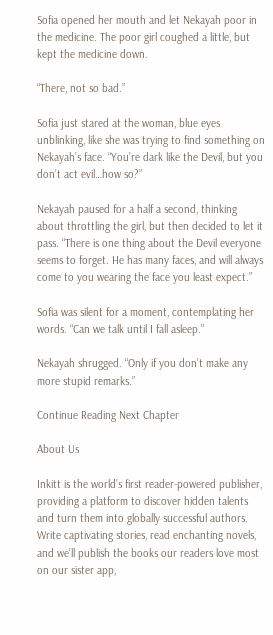Sofia opened her mouth and let Nekayah poor in the medicine. The poor girl coughed a little, but kept the medicine down.

“There, not so bad.”

Sofia just stared at the woman, blue eyes unblinking, like she was trying to find something on Nekayah’s face. “You’re dark like the Devil, but you don’t act evil…how so?”

Nekayah paused for a half a second, thinking about throttling the girl, but then decided to let it pass. “There is one thing about the Devil everyone seems to forget. He has many faces, and will always come to you wearing the face you least expect.”

Sofia was silent for a moment, contemplating her words. “Can we talk until I fall asleep.”

Nekayah shrugged. “Only if you don’t make any more stupid remarks.”

Continue Reading Next Chapter

About Us

Inkitt is the world’s first reader-powered publisher, providing a platform to discover hidden talents and turn them into globally successful authors. Write captivating stories, read enchanting novels, and we’ll publish the books our readers love most on our sister app,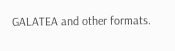GALATEA and other formats.